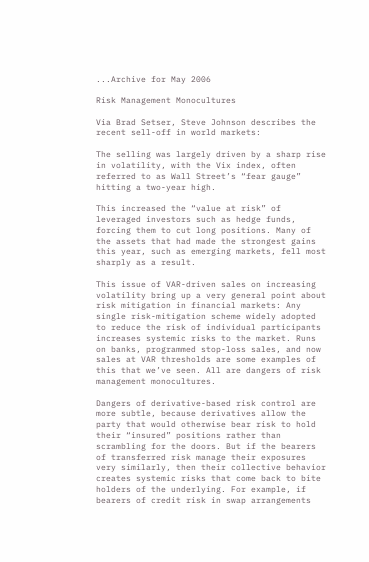...Archive for May 2006

Risk Management Monocultures

Via Brad Setser, Steve Johnson describes the recent sell-off in world markets:

The selling was largely driven by a sharp rise in volatility, with the Vix index, often referred to as Wall Street’s “fear gauge” hitting a two-year high.

This increased the “value at risk” of leveraged investors such as hedge funds, forcing them to cut long positions. Many of the assets that had made the strongest gains this year, such as emerging markets, fell most sharply as a result.

This issue of VAR-driven sales on increasing volatility bring up a very general point about risk mitigation in financial markets: Any single risk-mitigation scheme widely adopted to reduce the risk of individual participants increases systemic risks to the market. Runs on banks, programmed stop-loss sales, and now sales at VAR thresholds are some examples of this that we’ve seen. All are dangers of risk management monocultures.

Dangers of derivative-based risk control are more subtle, because derivatives allow the party that would otherwise bear risk to hold their “insured” positions rather than scrambling for the doors. But if the bearers of transferred risk manage their exposures very similarly, then their collective behavior creates systemic risks that come back to bite holders of the underlying. For example, if bearers of credit risk in swap arrangements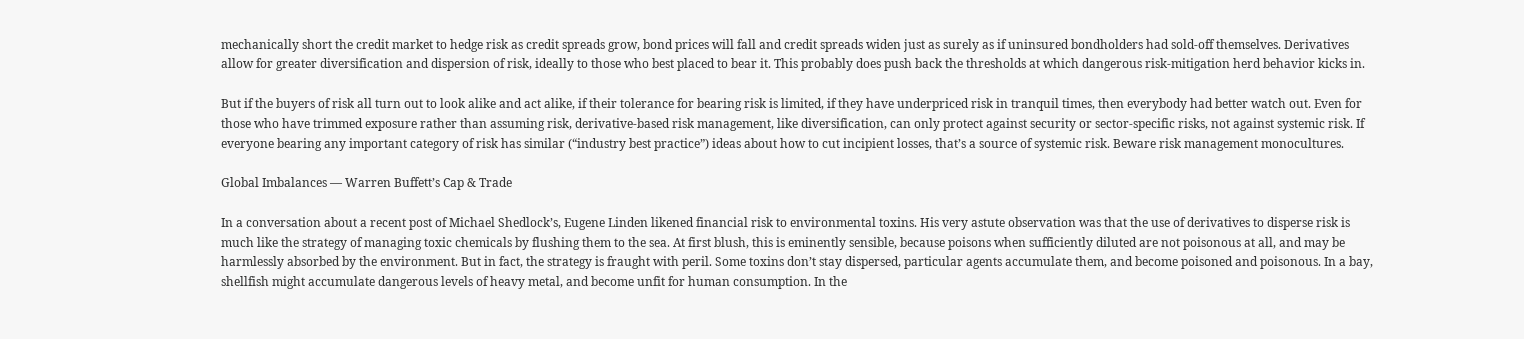mechanically short the credit market to hedge risk as credit spreads grow, bond prices will fall and credit spreads widen just as surely as if uninsured bondholders had sold-off themselves. Derivatives allow for greater diversification and dispersion of risk, ideally to those who best placed to bear it. This probably does push back the thresholds at which dangerous risk-mitigation herd behavior kicks in.

But if the buyers of risk all turn out to look alike and act alike, if their tolerance for bearing risk is limited, if they have underpriced risk in tranquil times, then everybody had better watch out. Even for those who have trimmed exposure rather than assuming risk, derivative-based risk management, like diversification, can only protect against security or sector-specific risks, not against systemic risk. If everyone bearing any important category of risk has similar (“industry best practice”) ideas about how to cut incipient losses, that’s a source of systemic risk. Beware risk management monocultures.

Global Imbalances — Warren Buffett’s Cap & Trade

In a conversation about a recent post of Michael Shedlock’s, Eugene Linden likened financial risk to environmental toxins. His very astute observation was that the use of derivatives to disperse risk is much like the strategy of managing toxic chemicals by flushing them to the sea. At first blush, this is eminently sensible, because poisons when sufficiently diluted are not poisonous at all, and may be harmlessly absorbed by the environment. But in fact, the strategy is fraught with peril. Some toxins don’t stay dispersed, particular agents accumulate them, and become poisoned and poisonous. In a bay, shellfish might accumulate dangerous levels of heavy metal, and become unfit for human consumption. In the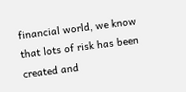financial world, we know that lots of risk has been created and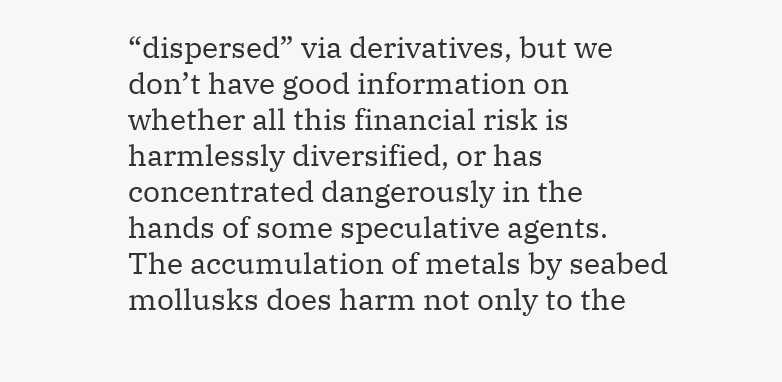“dispersed” via derivatives, but we don’t have good information on whether all this financial risk is harmlessly diversified, or has concentrated dangerously in the hands of some speculative agents. The accumulation of metals by seabed mollusks does harm not only to the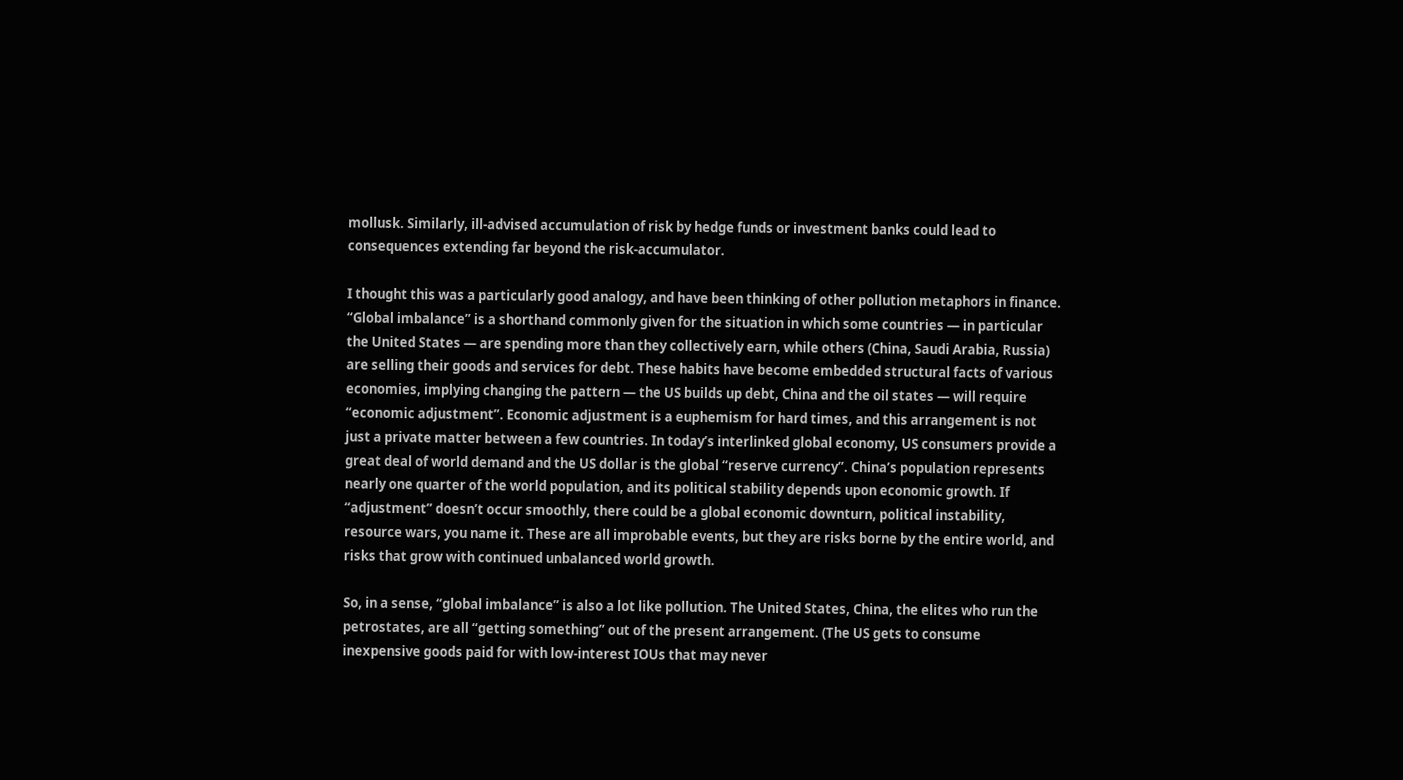mollusk. Similarly, ill-advised accumulation of risk by hedge funds or investment banks could lead to consequences extending far beyond the risk-accumulator.

I thought this was a particularly good analogy, and have been thinking of other pollution metaphors in finance. “Global imbalance” is a shorthand commonly given for the situation in which some countries — in particular the United States — are spending more than they collectively earn, while others (China, Saudi Arabia, Russia) are selling their goods and services for debt. These habits have become embedded structural facts of various economies, implying changing the pattern — the US builds up debt, China and the oil states — will require “economic adjustment”. Economic adjustment is a euphemism for hard times, and this arrangement is not just a private matter between a few countries. In today’s interlinked global economy, US consumers provide a great deal of world demand and the US dollar is the global “reserve currency”. China’s population represents nearly one quarter of the world population, and its political stability depends upon economic growth. If “adjustment” doesn’t occur smoothly, there could be a global economic downturn, political instability, resource wars, you name it. These are all improbable events, but they are risks borne by the entire world, and risks that grow with continued unbalanced world growth.

So, in a sense, “global imbalance” is also a lot like pollution. The United States, China, the elites who run the petrostates, are all “getting something” out of the present arrangement. (The US gets to consume inexpensive goods paid for with low-interest IOUs that may never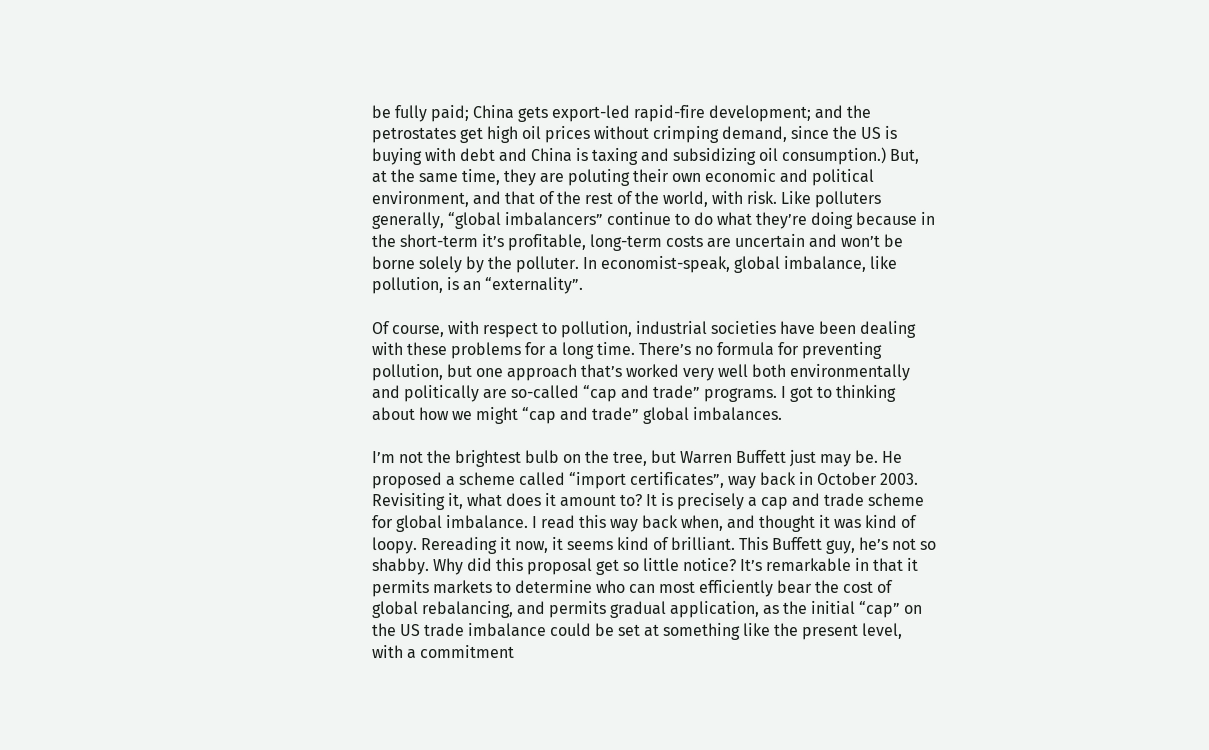be fully paid; China gets export-led rapid-fire development; and the petrostates get high oil prices without crimping demand, since the US is buying with debt and China is taxing and subsidizing oil consumption.) But, at the same time, they are poluting their own economic and political environment, and that of the rest of the world, with risk. Like polluters generally, “global imbalancers” continue to do what they’re doing because in the short-term it’s profitable, long-term costs are uncertain and won’t be borne solely by the polluter. In economist-speak, global imbalance, like pollution, is an “externality”.

Of course, with respect to pollution, industrial societies have been dealing with these problems for a long time. There’s no formula for preventing pollution, but one approach that’s worked very well both environmentally and politically are so-called “cap and trade” programs. I got to thinking about how we might “cap and trade” global imbalances.

I’m not the brightest bulb on the tree, but Warren Buffett just may be. He proposed a scheme called “import certificates”, way back in October 2003. Revisiting it, what does it amount to? It is precisely a cap and trade scheme for global imbalance. I read this way back when, and thought it was kind of loopy. Rereading it now, it seems kind of brilliant. This Buffett guy, he’s not so shabby. Why did this proposal get so little notice? It’s remarkable in that it permits markets to determine who can most efficiently bear the cost of global rebalancing, and permits gradual application, as the initial “cap” on the US trade imbalance could be set at something like the present level, with a commitment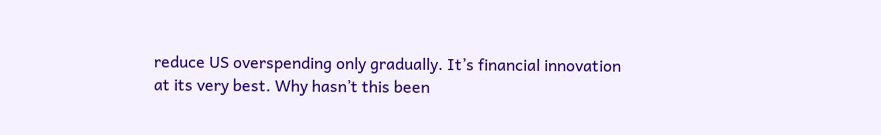reduce US overspending only gradually. It’s financial innovation at its very best. Why hasn’t this been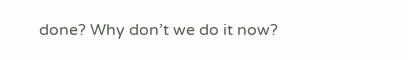done? Why don’t we do it now?